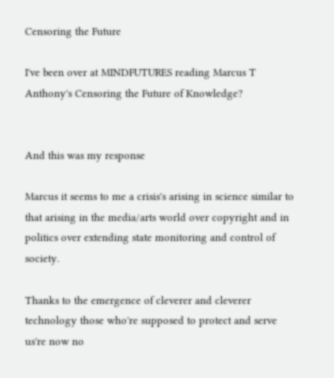Censoring the Future

I've been over at MINDFUTURES reading Marcus T Anthony's Censoring the Future of Knowledge?


And this was my response

Marcus it seems to me a crisis's arising in science similar to that arising in the media/arts world over copyright and in politics over extending state monitoring and control of society.

Thanks to the emergence of cleverer and cleverer technology those who're supposed to protect and serve us're now no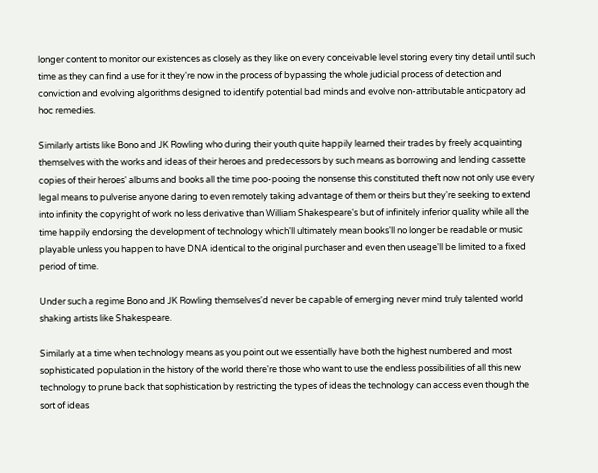longer content to monitor our existences as closely as they like on every conceivable level storing every tiny detail until such time as they can find a use for it they're now in the process of bypassing the whole judicial process of detection and conviction and evolving algorithms designed to identify potential bad minds and evolve non-attributable anticpatory ad hoc remedies.

Similarly artists like Bono and JK Rowling who during their youth quite happily learned their trades by freely acquainting themselves with the works and ideas of their heroes and predecessors by such means as borrowing and lending cassette copies of their heroes' albums and books all the time poo-pooing the nonsense this constituted theft now not only use every legal means to pulverise anyone daring to even remotely taking advantage of them or theirs but they're seeking to extend into infinity the copyright of work no less derivative than William Shakespeare's but of infinitely inferior quality while all the time happily endorsing the development of technology which'll ultimately mean books'll no longer be readable or music playable unless you happen to have DNA identical to the original purchaser and even then useage'll be limited to a fixed period of time.

Under such a regime Bono and JK Rowling themselves'd never be capable of emerging never mind truly talented world shaking artists like Shakespeare.

Similarly at a time when technology means as you point out we essentially have both the highest numbered and most sophisticated population in the history of the world there're those who want to use the endless possibilities of all this new technology to prune back that sophistication by restricting the types of ideas the technology can access even though the sort of ideas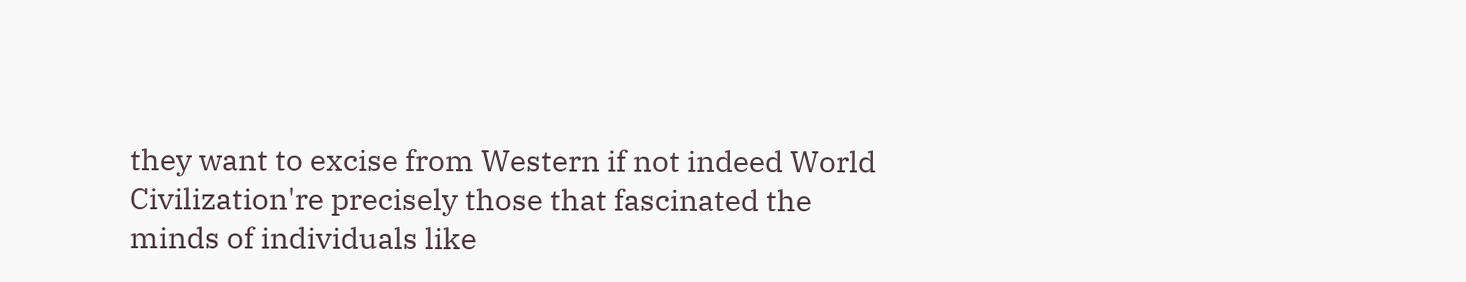they want to excise from Western if not indeed World Civilization're precisely those that fascinated the minds of individuals like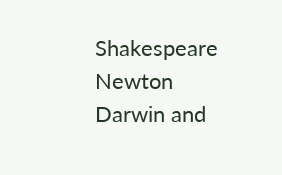Shakespeare Newton Darwin and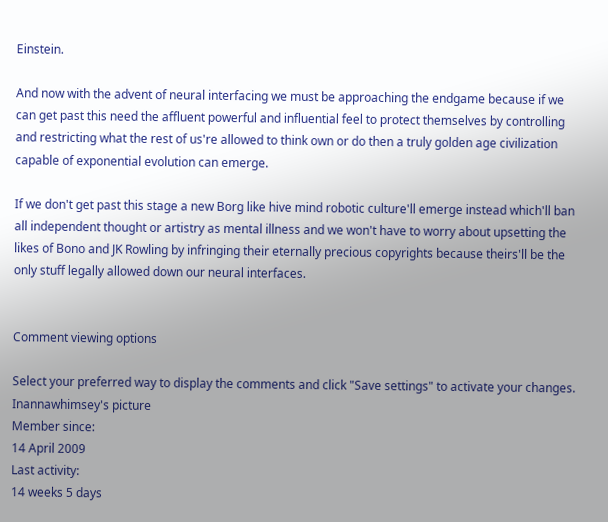Einstein.

And now with the advent of neural interfacing we must be approaching the endgame because if we can get past this need the affluent powerful and influential feel to protect themselves by controlling and restricting what the rest of us're allowed to think own or do then a truly golden age civilization capable of exponential evolution can emerge.

If we don't get past this stage a new Borg like hive mind robotic culture'll emerge instead which'll ban all independent thought or artistry as mental illness and we won't have to worry about upsetting the likes of Bono and JK Rowling by infringing their eternally precious copyrights because theirs'll be the only stuff legally allowed down our neural interfaces.


Comment viewing options

Select your preferred way to display the comments and click "Save settings" to activate your changes.
Inannawhimsey's picture
Member since:
14 April 2009
Last activity:
14 weeks 5 days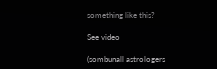something like this?

See video

(sombunall astrologers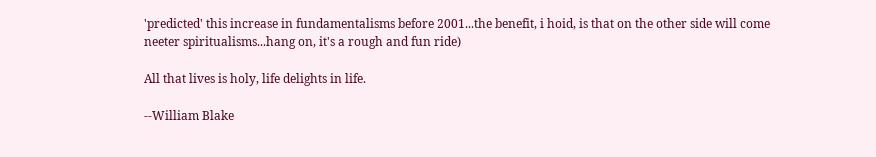'predicted' this increase in fundamentalisms before 2001...the benefit, i hoid, is that on the other side will come neeter spiritualisms...hang on, it's a rough and fun ride)

All that lives is holy, life delights in life.

--William Blake